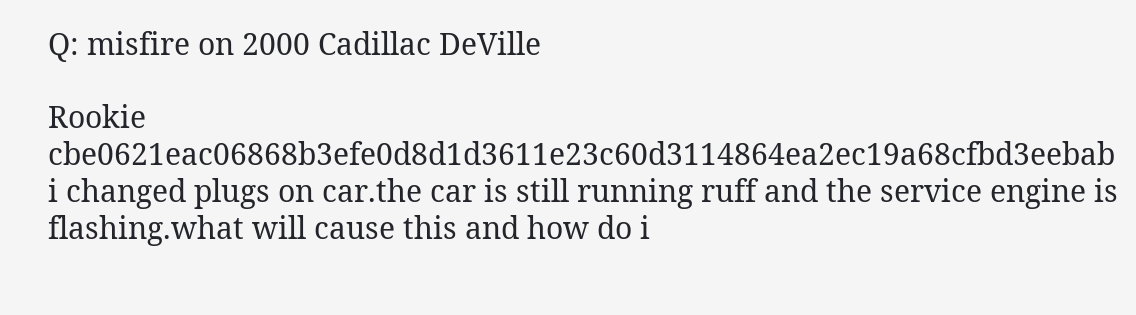Q: misfire on 2000 Cadillac DeVille

Rookie cbe0621eac06868b3efe0d8d1d3611e23c60d3114864ea2ec19a68cfbd3eebab
i changed plugs on car.the car is still running ruff and the service engine is flashing.what will cause this and how do i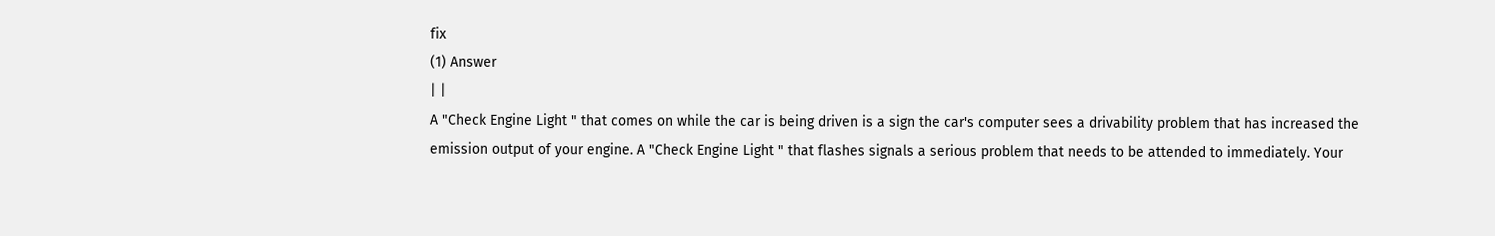fix
(1) Answer
| |
A "Check Engine Light " that comes on while the car is being driven is a sign the car's computer sees a drivability problem that has increased the emission output of your engine. A "Check Engine Light " that flashes signals a serious problem that needs to be attended to immediately. Your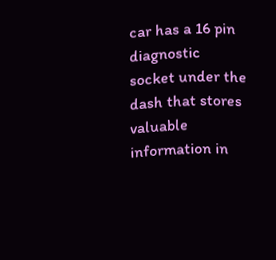car has a 16 pin diagnostic socket under the dash that stores valuable information in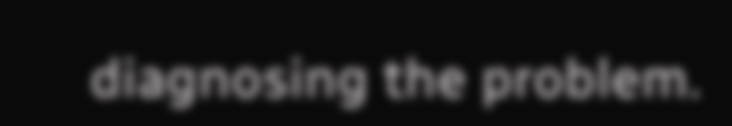diagnosing the problem.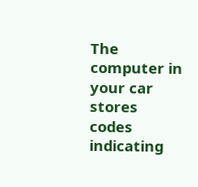The computer in your car stores codes indicating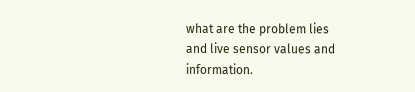what are the problem lies and live sensor values and information.